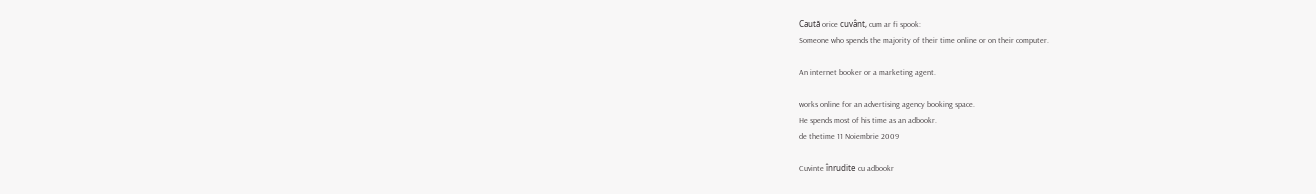Caută orice cuvânt, cum ar fi spook:
Someone who spends the majority of their time online or on their computer.

An internet booker or a marketing agent.

works online for an advertising agency booking space.
He spends most of his time as an adbookr.
de thetime 11 Noiembrie 2009

Cuvinte înrudite cu adbookr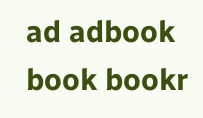ad adbook book bookr